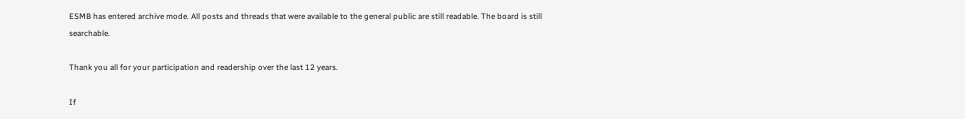ESMB has entered archive mode. All posts and threads that were available to the general public are still readable. The board is still searchable.

Thank you all for your participation and readership over the last 12 years.

If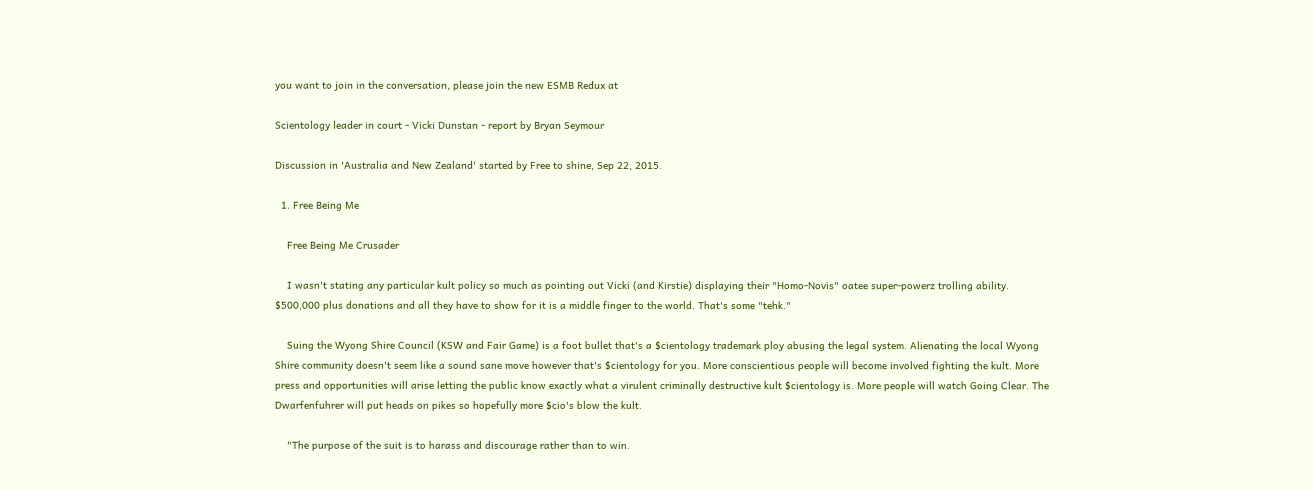you want to join in the conversation, please join the new ESMB Redux at

Scientology leader in court - Vicki Dunstan - report by Bryan Seymour

Discussion in 'Australia and New Zealand' started by Free to shine, Sep 22, 2015.

  1. Free Being Me

    Free Being Me Crusader

    I wasn't stating any particular kult policy so much as pointing out Vicki (and Kirstie) displaying their "Homo-Novis" oatee super-powerz trolling ability. $500,000 plus donations and all they have to show for it is a middle finger to the world. That's some "tehk."

    Suing the Wyong Shire Council (KSW and Fair Game) is a foot bullet that's a $cientology trademark ploy abusing the legal system. Alienating the local Wyong Shire community doesn't seem like a sound sane move however that's $cientology for you. More conscientious people will become involved fighting the kult. More press and opportunities will arise letting the public know exactly what a virulent criminally destructive kult $cientology is. More people will watch Going Clear. The Dwarfenfuhrer will put heads on pikes so hopefully more $cio's blow the kult.

    "The purpose of the suit is to harass and discourage rather than to win.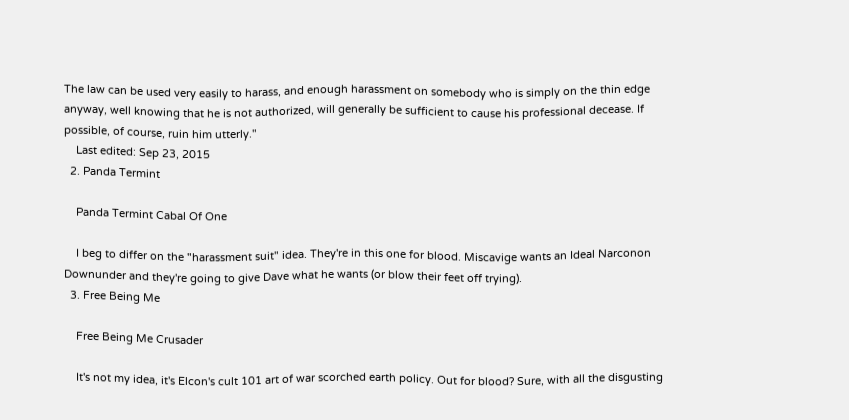The law can be used very easily to harass, and enough harassment on somebody who is simply on the thin edge anyway, well knowing that he is not authorized, will generally be sufficient to cause his professional decease. If possible, of course, ruin him utterly."
    Last edited: Sep 23, 2015
  2. Panda Termint

    Panda Termint Cabal Of One

    I beg to differ on the "harassment suit" idea. They're in this one for blood. Miscavige wants an Ideal Narconon Downunder and they're going to give Dave what he wants (or blow their feet off trying).
  3. Free Being Me

    Free Being Me Crusader

    It's not my idea, it's Elcon's cult 101 art of war scorched earth policy. Out for blood? Sure, with all the disgusting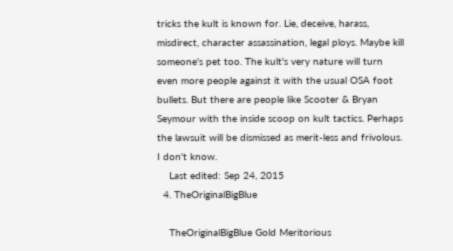tricks the kult is known for. Lie, deceive, harass, misdirect, character assassination, legal ploys. Maybe kill someone's pet too. The kult's very nature will turn even more people against it with the usual OSA foot bullets. But there are people like Scooter & Bryan Seymour with the inside scoop on kult tactics. Perhaps the lawsuit will be dismissed as merit-less and frivolous. I don't know.
    Last edited: Sep 24, 2015
  4. TheOriginalBigBlue

    TheOriginalBigBlue Gold Meritorious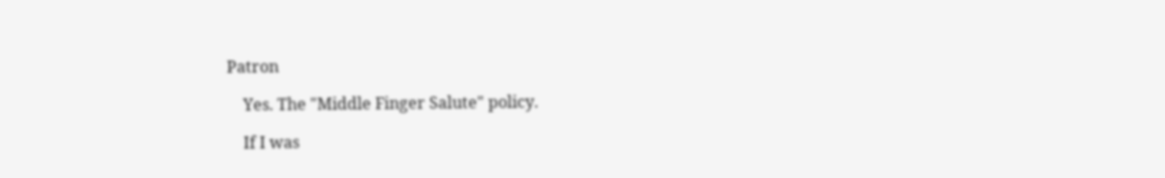Patron

    Yes. The "Middle Finger Salute" policy.

    If I was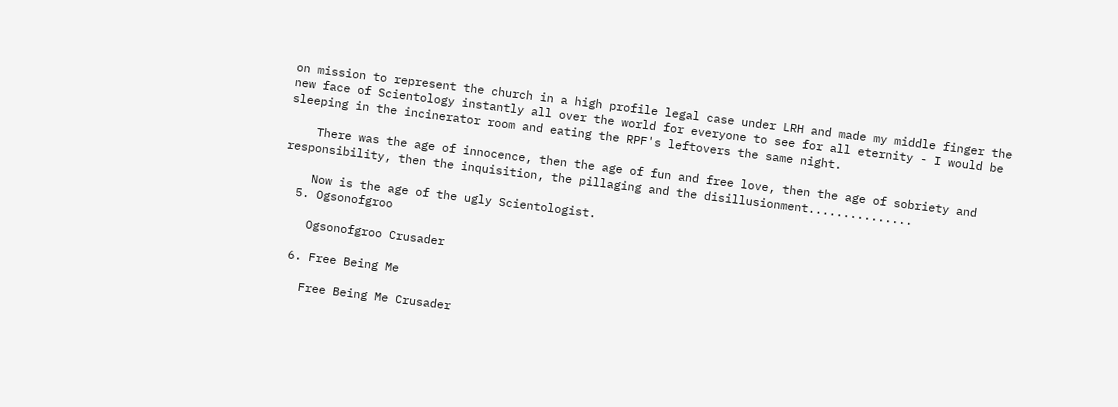on mission to represent the church in a high profile legal case under LRH and made my middle finger the new face of Scientology instantly all over the world for everyone to see for all eternity - I would be sleeping in the incinerator room and eating the RPF's leftovers the same night.

    There was the age of innocence, then the age of fun and free love, then the age of sobriety and responsibility, then the inquisition, the pillaging and the disillusionment...............

    Now is the age of the ugly Scientologist.
  5. Ogsonofgroo

    Ogsonofgroo Crusader

  6. Free Being Me

    Free Being Me Crusader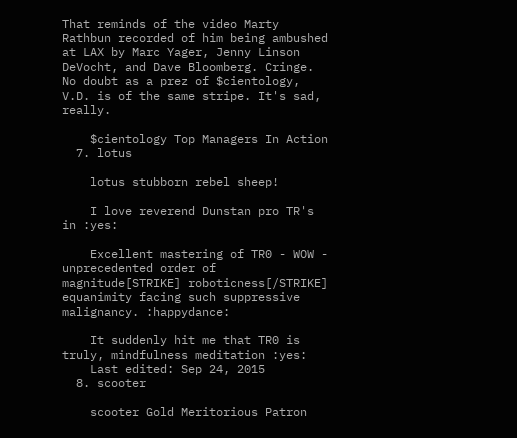That reminds of the video Marty Rathbun recorded of him being ambushed at LAX by Marc Yager, Jenny Linson DeVocht, and Dave Bloomberg. Cringe. No doubt as a prez of $cientology, V.D. is of the same stripe. It's sad, really.

    $cientology Top Managers In Action
  7. lotus

    lotus stubborn rebel sheep!

    I love reverend Dunstan pro TR's in :yes:

    Excellent mastering of TR0 - WOW - unprecedented order of magnitude[STRIKE] roboticness[/STRIKE] equanimity facing such suppressive malignancy. :happydance:

    It suddenly hit me that TR0 is truly, mindfulness meditation :yes:
    Last edited: Sep 24, 2015
  8. scooter

    scooter Gold Meritorious Patron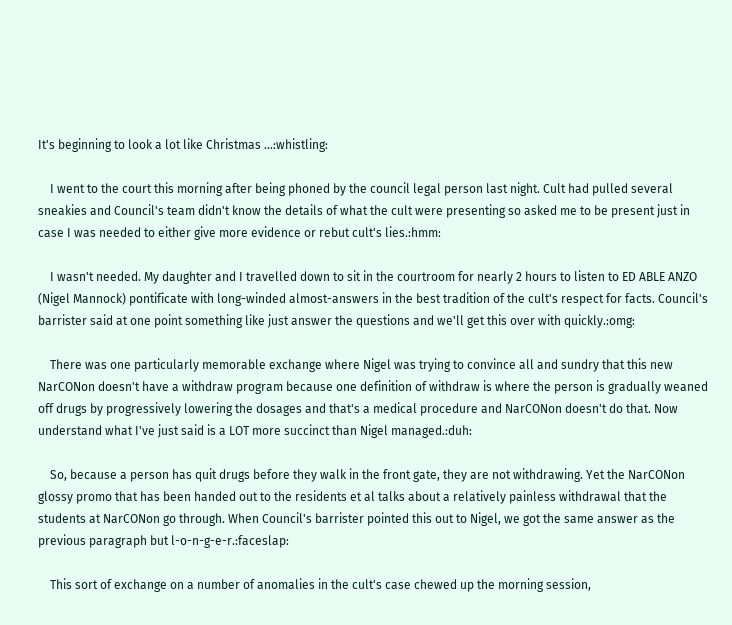It's beginning to look a lot like Christmas ...:whistling:

    I went to the court this morning after being phoned by the council legal person last night. Cult had pulled several sneakies and Council's team didn't know the details of what the cult were presenting so asked me to be present just in case I was needed to either give more evidence or rebut cult's lies.:hmm:

    I wasn't needed. My daughter and I travelled down to sit in the courtroom for nearly 2 hours to listen to ED ABLE ANZO (Nigel Mannock) pontificate with long-winded almost-answers in the best tradition of the cult's respect for facts. Council's barrister said at one point something like just answer the questions and we'll get this over with quickly.:omg:

    There was one particularly memorable exchange where Nigel was trying to convince all and sundry that this new NarCONon doesn't have a withdraw program because one definition of withdraw is where the person is gradually weaned off drugs by progressively lowering the dosages and that's a medical procedure and NarCONon doesn't do that. Now understand what I've just said is a LOT more succinct than Nigel managed.:duh:

    So, because a person has quit drugs before they walk in the front gate, they are not withdrawing. Yet the NarCONon glossy promo that has been handed out to the residents et al talks about a relatively painless withdrawal that the students at NarCONon go through. When Council's barrister pointed this out to Nigel, we got the same answer as the previous paragraph but l-o-n-g-e-r.:faceslap:

    This sort of exchange on a number of anomalies in the cult's case chewed up the morning session,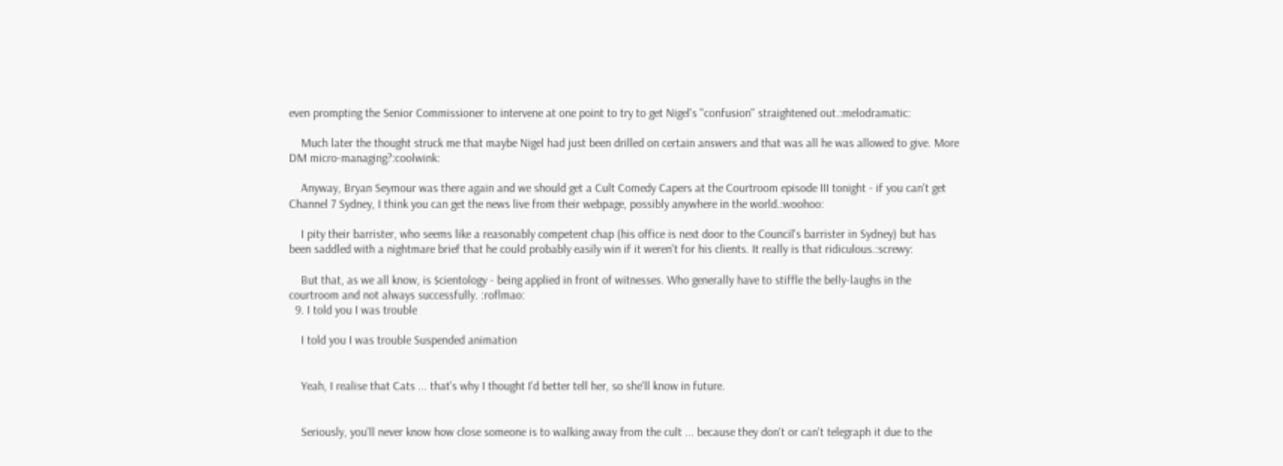even prompting the Senior Commissioner to intervene at one point to try to get Nigel's "confusion" straightened out.:melodramatic:

    Much later the thought struck me that maybe Nigel had just been drilled on certain answers and that was all he was allowed to give. More DM micro-managing?:coolwink:

    Anyway, Bryan Seymour was there again and we should get a Cult Comedy Capers at the Courtroom episode III tonight - if you can't get Channel 7 Sydney, I think you can get the news live from their webpage, possibly anywhere in the world.:woohoo:

    I pity their barrister, who seems like a reasonably competent chap (his office is next door to the Council's barrister in Sydney) but has been saddled with a nightmare brief that he could probably easily win if it weren't for his clients. It really is that ridiculous.:screwy:

    But that, as we all know, is $cientology - being applied in front of witnesses. Who generally have to stiffle the belly-laughs in the courtroom and not always successfully. :roflmao:
  9. I told you I was trouble

    I told you I was trouble Suspended animation


    Yeah, I realise that Cats ... that's why I thought I'd better tell her, so she'll know in future.


    Seriously, you'll never know how close someone is to walking away from the cult ... because they don't or can't telegraph it due to the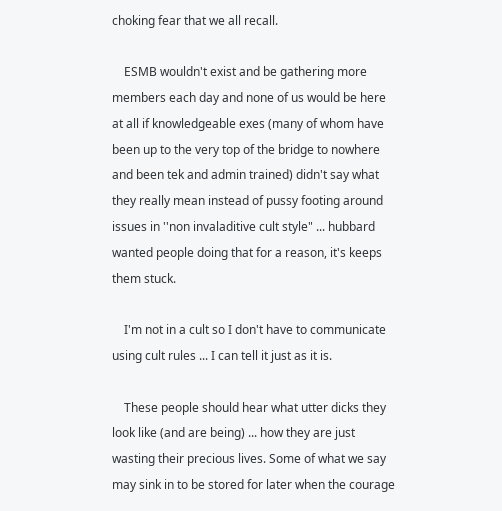choking fear that we all recall.

    ESMB wouldn't exist and be gathering more members each day and none of us would be here at all if knowledgeable exes (many of whom have been up to the very top of the bridge to nowhere and been tek and admin trained) didn't say what they really mean instead of pussy footing around issues in ''non invaladitive cult style" ... hubbard wanted people doing that for a reason, it's keeps them stuck.

    I'm not in a cult so I don't have to communicate using cult rules ... I can tell it just as it is.

    These people should hear what utter dicks they look like (and are being) ... how they are just wasting their precious lives. Some of what we say may sink in to be stored for later when the courage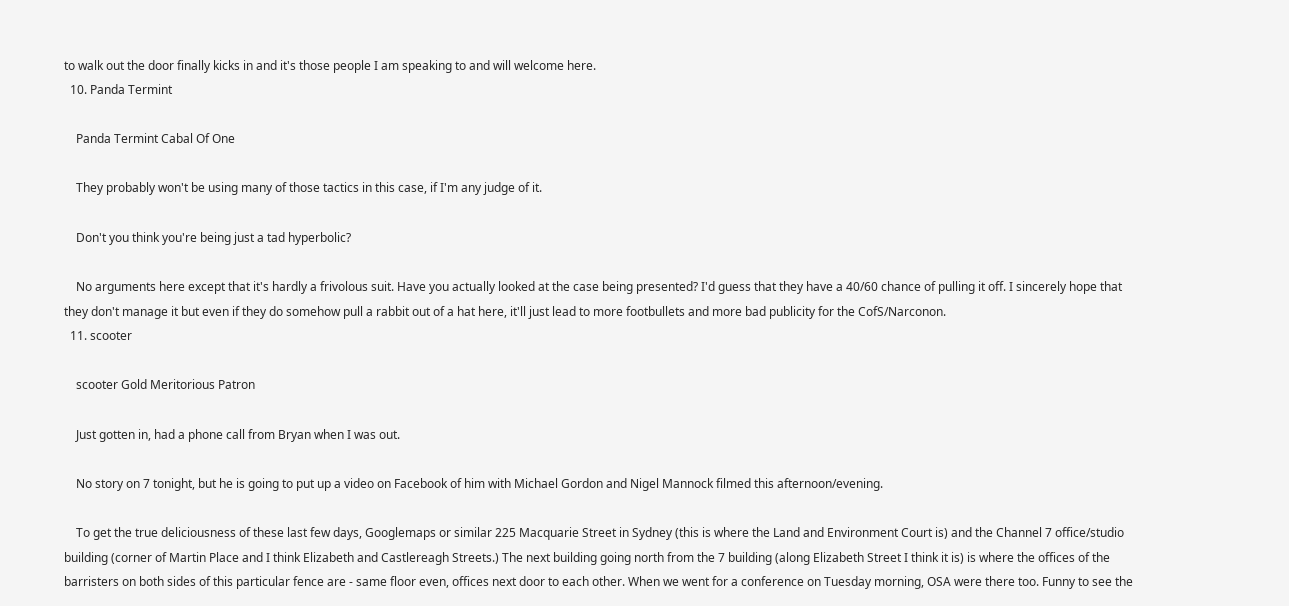to walk out the door finally kicks in and it's those people I am speaking to and will welcome here.
  10. Panda Termint

    Panda Termint Cabal Of One

    They probably won't be using many of those tactics in this case, if I'm any judge of it.

    Don't you think you're being just a tad hyperbolic?

    No arguments here except that it's hardly a frivolous suit. Have you actually looked at the case being presented? I'd guess that they have a 40/60 chance of pulling it off. I sincerely hope that they don't manage it but even if they do somehow pull a rabbit out of a hat here, it'll just lead to more footbullets and more bad publicity for the CofS/Narconon.
  11. scooter

    scooter Gold Meritorious Patron

    Just gotten in, had a phone call from Bryan when I was out.

    No story on 7 tonight, but he is going to put up a video on Facebook of him with Michael Gordon and Nigel Mannock filmed this afternoon/evening.

    To get the true deliciousness of these last few days, Googlemaps or similar 225 Macquarie Street in Sydney (this is where the Land and Environment Court is) and the Channel 7 office/studio building (corner of Martin Place and I think Elizabeth and Castlereagh Streets.) The next building going north from the 7 building (along Elizabeth Street I think it is) is where the offices of the barristers on both sides of this particular fence are - same floor even, offices next door to each other. When we went for a conference on Tuesday morning, OSA were there too. Funny to see the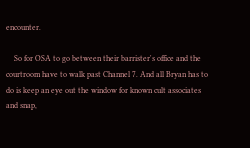encounter.

    So for OSA to go between their barrister's office and the courtroom have to walk past Channel 7. And all Bryan has to do is keep an eye out the window for known cult associates and snap,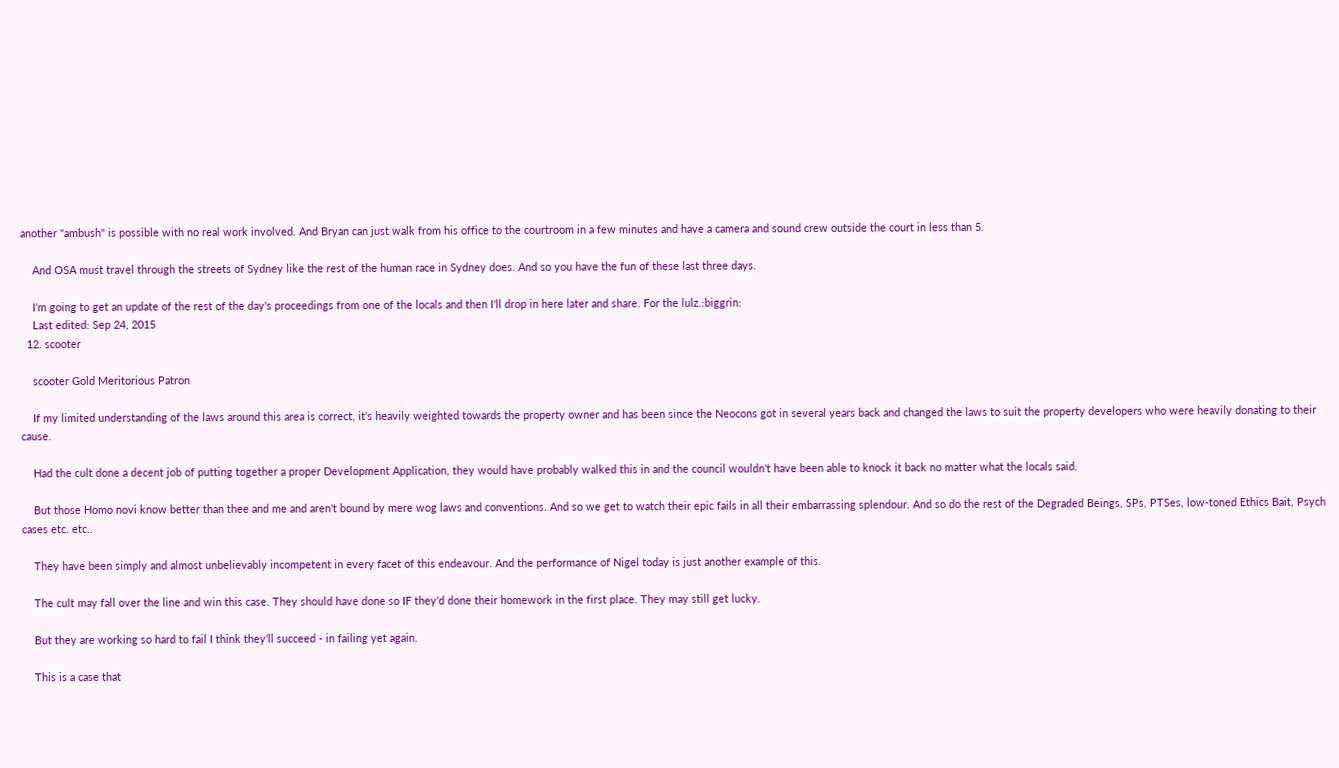another "ambush" is possible with no real work involved. And Bryan can just walk from his office to the courtroom in a few minutes and have a camera and sound crew outside the court in less than 5.

    And OSA must travel through the streets of Sydney like the rest of the human race in Sydney does. And so you have the fun of these last three days.

    I'm going to get an update of the rest of the day's proceedings from one of the locals and then I'll drop in here later and share. For the lulz.:biggrin:
    Last edited: Sep 24, 2015
  12. scooter

    scooter Gold Meritorious Patron

    If my limited understanding of the laws around this area is correct, it's heavily weighted towards the property owner and has been since the Neocons got in several years back and changed the laws to suit the property developers who were heavily donating to their cause.

    Had the cult done a decent job of putting together a proper Development Application, they would have probably walked this in and the council wouldn't have been able to knock it back no matter what the locals said.

    But those Homo novi know better than thee and me and aren't bound by mere wog laws and conventions. And so we get to watch their epic fails in all their embarrassing splendour. And so do the rest of the Degraded Beings, SPs, PTSes, low-toned Ethics Bait, Psych cases etc. etc..

    They have been simply and almost unbelievably incompetent in every facet of this endeavour. And the performance of Nigel today is just another example of this.

    The cult may fall over the line and win this case. They should have done so IF they'd done their homework in the first place. They may still get lucky.

    But they are working so hard to fail I think they'll succeed - in failing yet again.

    This is a case that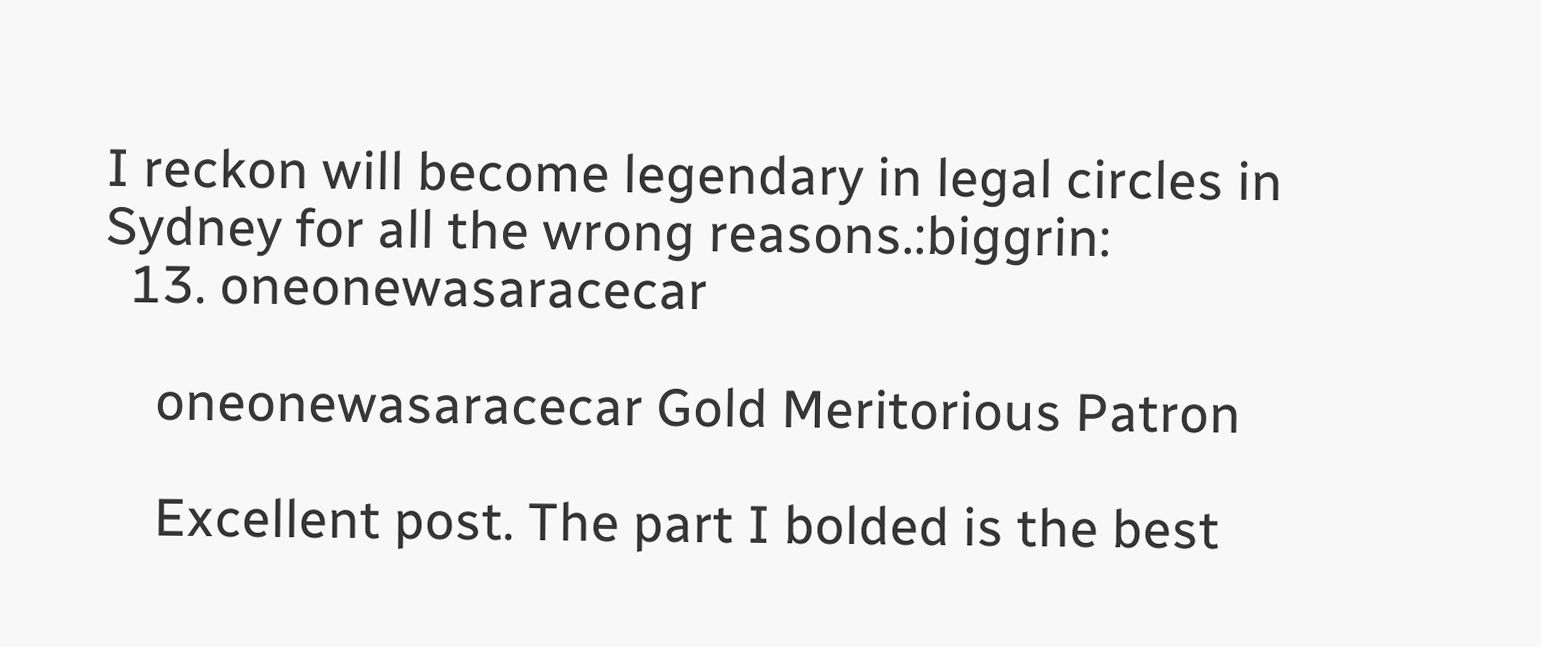I reckon will become legendary in legal circles in Sydney for all the wrong reasons.:biggrin:
  13. oneonewasaracecar

    oneonewasaracecar Gold Meritorious Patron

    Excellent post. The part I bolded is the best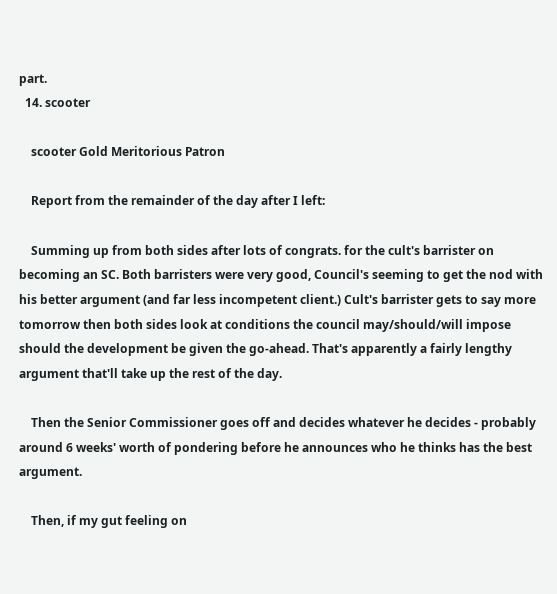part.
  14. scooter

    scooter Gold Meritorious Patron

    Report from the remainder of the day after I left:

    Summing up from both sides after lots of congrats. for the cult's barrister on becoming an SC. Both barristers were very good, Council's seeming to get the nod with his better argument (and far less incompetent client.) Cult's barrister gets to say more tomorrow then both sides look at conditions the council may/should/will impose should the development be given the go-ahead. That's apparently a fairly lengthy argument that'll take up the rest of the day.

    Then the Senior Commissioner goes off and decides whatever he decides - probably around 6 weeks' worth of pondering before he announces who he thinks has the best argument.

    Then, if my gut feeling on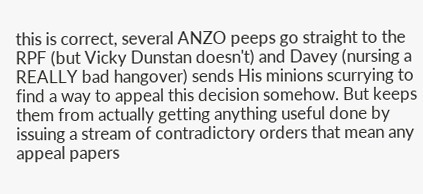this is correct, several ANZO peeps go straight to the RPF (but Vicky Dunstan doesn't) and Davey (nursing a REALLY bad hangover) sends His minions scurrying to find a way to appeal this decision somehow. But keeps them from actually getting anything useful done by issuing a stream of contradictory orders that mean any appeal papers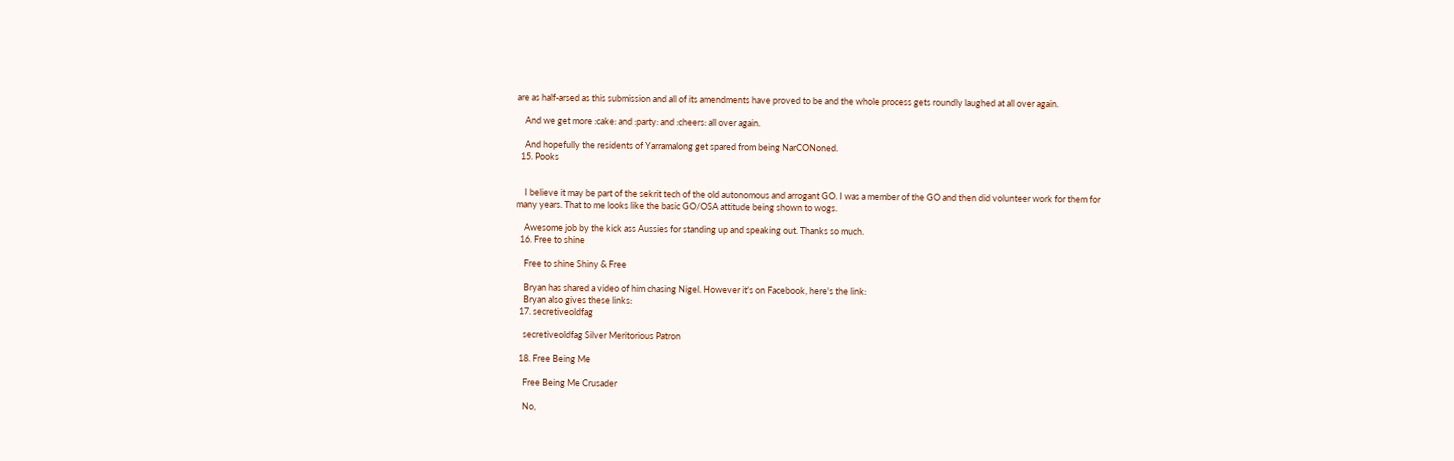are as half-arsed as this submission and all of its amendments have proved to be and the whole process gets roundly laughed at all over again.

    And we get more :cake: and :party: and :cheers: all over again.

    And hopefully the residents of Yarramalong get spared from being NarCONoned.
  15. Pooks


    I believe it may be part of the sekrit tech of the old autonomous and arrogant GO. I was a member of the GO and then did volunteer work for them for many years. That to me looks like the basic GO/OSA attitude being shown to wogs.

    Awesome job by the kick ass Aussies for standing up and speaking out. Thanks so much.
  16. Free to shine

    Free to shine Shiny & Free

    Bryan has shared a video of him chasing Nigel. However it's on Facebook, here's the link:
    Bryan also gives these links:
  17. secretiveoldfag

    secretiveoldfag Silver Meritorious Patron

  18. Free Being Me

    Free Being Me Crusader

    No,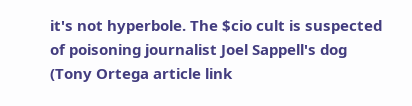it's not hyperbole. The $cio cult is suspected of poisoning journalist Joel Sappell's dog (Tony Ortega article link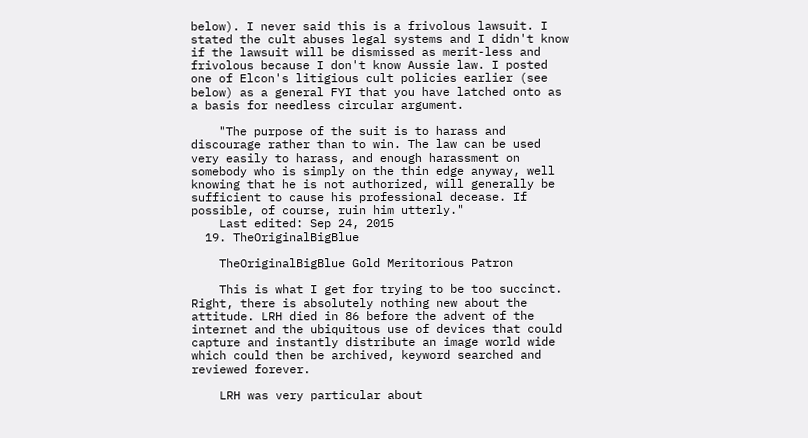below). I never said this is a frivolous lawsuit. I stated the cult abuses legal systems and I didn't know if the lawsuit will be dismissed as merit-less and frivolous because I don't know Aussie law. I posted one of Elcon's litigious cult policies earlier (see below) as a general FYI that you have latched onto as a basis for needless circular argument.

    "The purpose of the suit is to harass and discourage rather than to win. The law can be used very easily to harass, and enough harassment on somebody who is simply on the thin edge anyway, well knowing that he is not authorized, will generally be sufficient to cause his professional decease. If possible, of course, ruin him utterly."
    Last edited: Sep 24, 2015
  19. TheOriginalBigBlue

    TheOriginalBigBlue Gold Meritorious Patron

    This is what I get for trying to be too succinct. Right, there is absolutely nothing new about the attitude. LRH died in 86 before the advent of the internet and the ubiquitous use of devices that could capture and instantly distribute an image world wide which could then be archived, keyword searched and reviewed forever.

    LRH was very particular about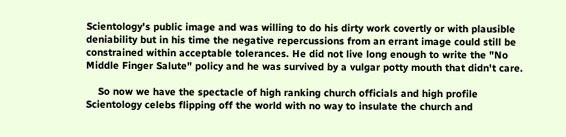Scientology's public image and was willing to do his dirty work covertly or with plausible deniability but in his time the negative repercussions from an errant image could still be constrained within acceptable tolerances. He did not live long enough to write the "No Middle Finger Salute" policy and he was survived by a vulgar potty mouth that didn't care.

    So now we have the spectacle of high ranking church officials and high profile Scientology celebs flipping off the world with no way to insulate the church and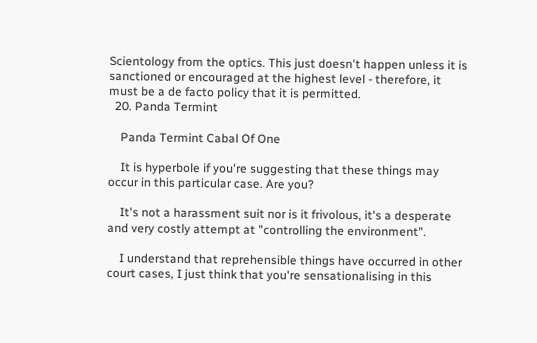Scientology from the optics. This just doesn't happen unless it is sanctioned or encouraged at the highest level - therefore, it must be a de facto policy that it is permitted.
  20. Panda Termint

    Panda Termint Cabal Of One

    It is hyperbole if you're suggesting that these things may occur in this particular case. Are you?

    It's not a harassment suit nor is it frivolous, it's a desperate and very costly attempt at "controlling the environment".

    I understand that reprehensible things have occurred in other court cases, I just think that you're sensationalising in this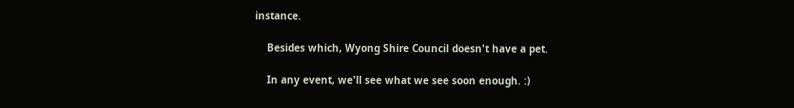instance.

    Besides which, Wyong Shire Council doesn't have a pet.

    In any event, we'll see what we see soon enough. :)